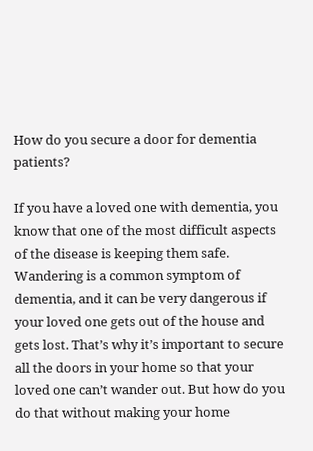How do you secure a door for dementia patients?

If you have a loved one with dementia, you know that one of the most difficult aspects of the disease is keeping them safe. Wandering is a common symptom of dementia, and it can be very dangerous if your loved one gets out of the house and gets lost. That’s why it’s important to secure all the doors in your home so that your loved one can’t wander out. But how do you do that without making your home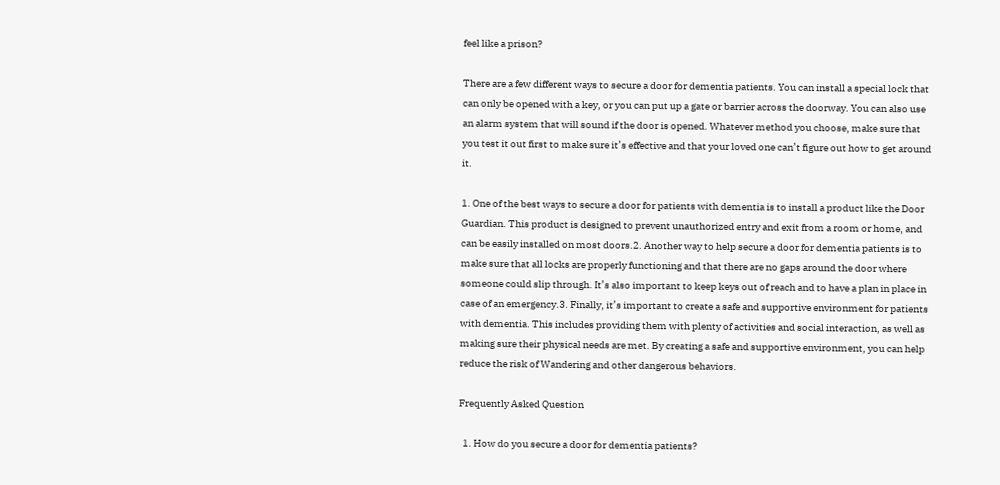feel like a prison?

There are a few different ways to secure a door for dementia patients. You can install a special lock that can only be opened with a key, or you can put up a gate or barrier across the doorway. You can also use an alarm system that will sound if the door is opened. Whatever method you choose, make sure that you test it out first to make sure it’s effective and that your loved one can’t figure out how to get around it.

1. One of the best ways to secure a door for patients with dementia is to install a product like the Door Guardian. This product is designed to prevent unauthorized entry and exit from a room or home, and can be easily installed on most doors.2. Another way to help secure a door for dementia patients is to make sure that all locks are properly functioning and that there are no gaps around the door where someone could slip through. It’s also important to keep keys out of reach and to have a plan in place in case of an emergency.3. Finally, it’s important to create a safe and supportive environment for patients with dementia. This includes providing them with plenty of activities and social interaction, as well as making sure their physical needs are met. By creating a safe and supportive environment, you can help reduce the risk of Wandering and other dangerous behaviors.

Frequently Asked Question

  1. How do you secure a door for dementia patients?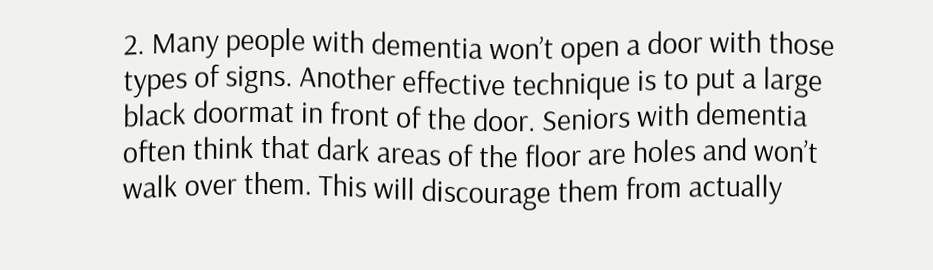2. Many people with dementia won’t open a door with those types of signs. Another effective technique is to put a large black doormat in front of the door. Seniors with dementia often think that dark areas of the floor are holes and won’t walk over them. This will discourage them from actually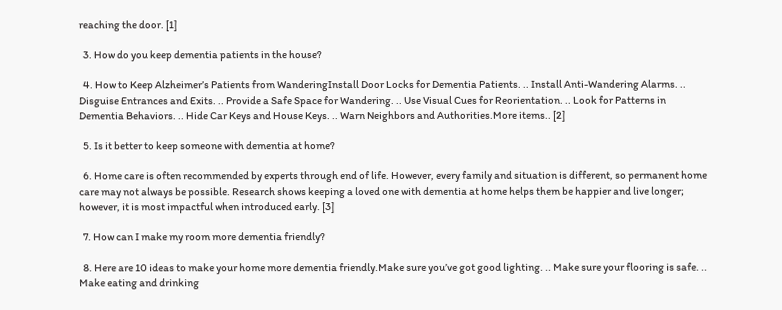reaching the door. [1]

  3. How do you keep dementia patients in the house?

  4. How to Keep Alzheimer’s Patients from WanderingInstall Door Locks for Dementia Patients. .. Install Anti-Wandering Alarms. .. Disguise Entrances and Exits. .. Provide a Safe Space for Wandering. .. Use Visual Cues for Reorientation. .. Look for Patterns in Dementia Behaviors. .. Hide Car Keys and House Keys. .. Warn Neighbors and Authorities.More items.. [2]

  5. Is it better to keep someone with dementia at home?

  6. Home care is often recommended by experts through end of life. However, every family and situation is different, so permanent home care may not always be possible. Research shows keeping a loved one with dementia at home helps them be happier and live longer; however, it is most impactful when introduced early. [3]

  7. How can I make my room more dementia friendly?

  8. Here are 10 ideas to make your home more dementia friendly.Make sure you’ve got good lighting. .. Make sure your flooring is safe. .. Make eating and drinking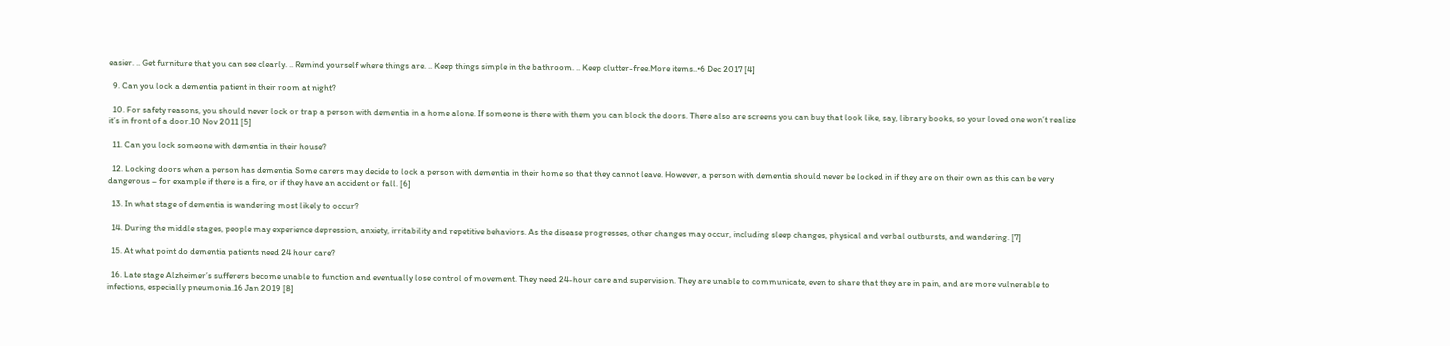easier. .. Get furniture that you can see clearly. .. Remind yourself where things are. .. Keep things simple in the bathroom. .. Keep clutter-free.More items..•6 Dec 2017 [4]

  9. Can you lock a dementia patient in their room at night?

  10. For safety reasons, you should never lock or trap a person with dementia in a home alone. If someone is there with them you can block the doors. There also are screens you can buy that look like, say, library books, so your loved one won’t realize it’s in front of a door.10 Nov 2011 [5]

  11. Can you lock someone with dementia in their house?

  12. Locking doors when a person has dementia Some carers may decide to lock a person with dementia in their home so that they cannot leave. However, a person with dementia should never be locked in if they are on their own as this can be very dangerous – for example if there is a fire, or if they have an accident or fall. [6]

  13. In what stage of dementia is wandering most likely to occur?

  14. During the middle stages, people may experience depression, anxiety, irritability and repetitive behaviors. As the disease progresses, other changes may occur, including sleep changes, physical and verbal outbursts, and wandering. [7]

  15. At what point do dementia patients need 24 hour care?

  16. Late stage Alzheimer’s sufferers become unable to function and eventually lose control of movement. They need 24-hour care and supervision. They are unable to communicate, even to share that they are in pain, and are more vulnerable to infections, especially pneumonia.16 Jan 2019 [8]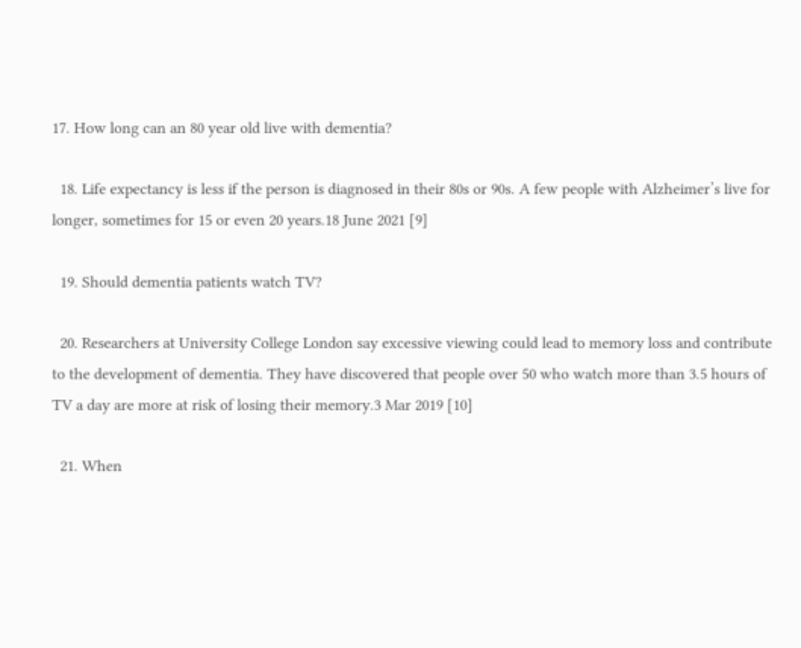17. How long can an 80 year old live with dementia?

  18. Life expectancy is less if the person is diagnosed in their 80s or 90s. A few people with Alzheimer’s live for longer, sometimes for 15 or even 20 years.18 June 2021 [9]

  19. Should dementia patients watch TV?

  20. Researchers at University College London say excessive viewing could lead to memory loss and contribute to the development of dementia. They have discovered that people over 50 who watch more than 3.5 hours of TV a day are more at risk of losing their memory.3 Mar 2019 [10]

  21. When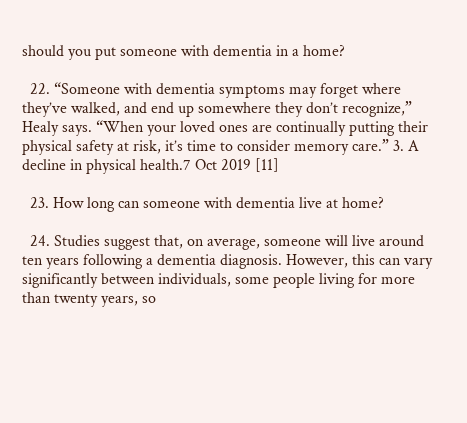should you put someone with dementia in a home?

  22. “Someone with dementia symptoms may forget where they’ve walked, and end up somewhere they don’t recognize,” Healy says. “When your loved ones are continually putting their physical safety at risk, it’s time to consider memory care.” 3. A decline in physical health.7 Oct 2019 [11]

  23. How long can someone with dementia live at home?

  24. Studies suggest that, on average, someone will live around ten years following a dementia diagnosis. However, this can vary significantly between individuals, some people living for more than twenty years, so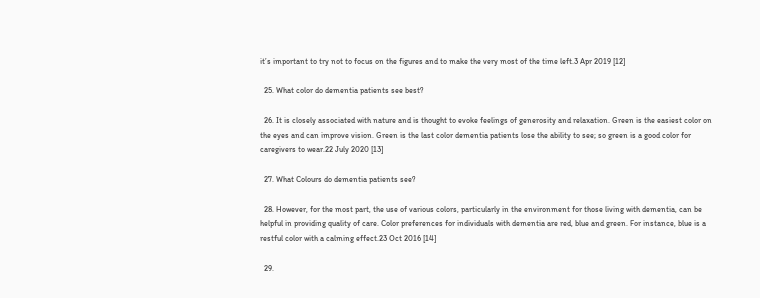it’s important to try not to focus on the figures and to make the very most of the time left.3 Apr 2019 [12]

  25. What color do dementia patients see best?

  26. It is closely associated with nature and is thought to evoke feelings of generosity and relaxation. Green is the easiest color on the eyes and can improve vision. Green is the last color dementia patients lose the ability to see; so green is a good color for caregivers to wear.22 July 2020 [13]

  27. What Colours do dementia patients see?

  28. However, for the most part, the use of various colors, particularly in the environment for those living with dementia, can be helpful in providing quality of care. Color preferences for individuals with dementia are red, blue and green. For instance, blue is a restful color with a calming effect.23 Oct 2016 [14]

  29.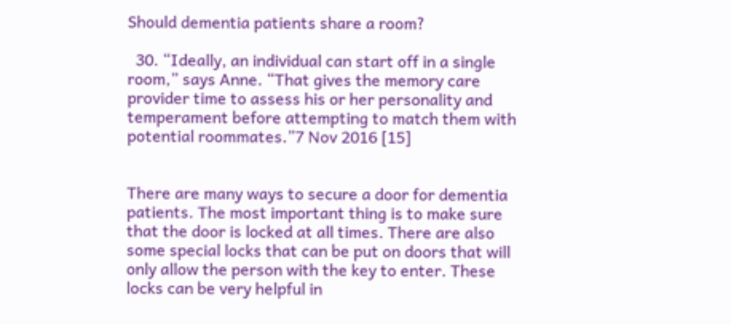Should dementia patients share a room?

  30. “Ideally, an individual can start off in a single room,” says Anne. “That gives the memory care provider time to assess his or her personality and temperament before attempting to match them with potential roommates.”7 Nov 2016 [15]


There are many ways to secure a door for dementia patients. The most important thing is to make sure that the door is locked at all times. There are also some special locks that can be put on doors that will only allow the person with the key to enter. These locks can be very helpful in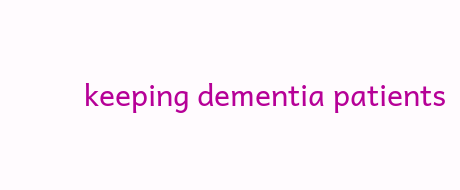keeping dementia patients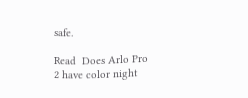safe.

Read  Does Arlo Pro 2 have color night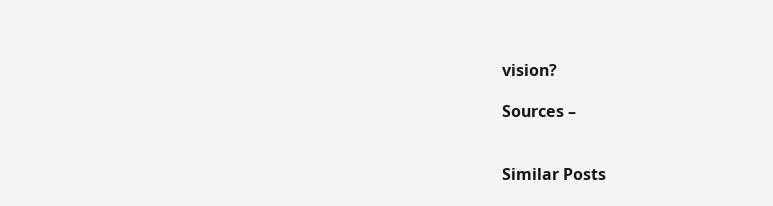vision?

Sources –


Similar Posts